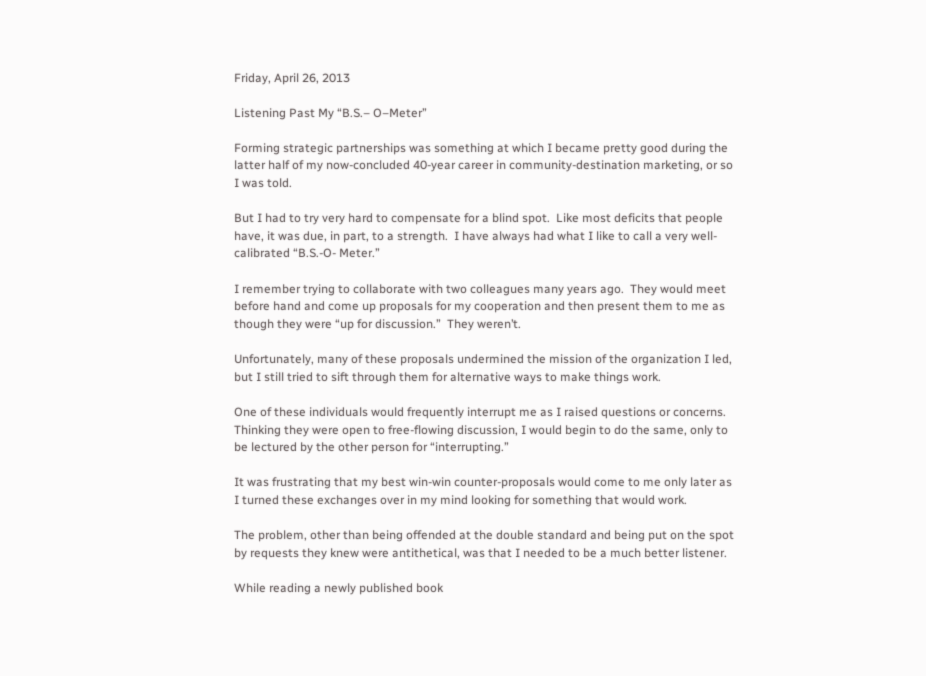Friday, April 26, 2013

Listening Past My “B.S.– O–Meter”

Forming strategic partnerships was something at which I became pretty good during the latter half of my now-concluded 40-year career in community-destination marketing, or so I was told.

But I had to try very hard to compensate for a blind spot.  Like most deficits that people have, it was due, in part, to a strength.  I have always had what I like to call a very well-calibrated “B.S.-O- Meter.”

I remember trying to collaborate with two colleagues many years ago.  They would meet before hand and come up proposals for my cooperation and then present them to me as though they were “up for discussion.”  They weren’t.

Unfortunately, many of these proposals undermined the mission of the organization I led, but I still tried to sift through them for alternative ways to make things work.

One of these individuals would frequently interrupt me as I raised questions or concerns.  Thinking they were open to free-flowing discussion, I would begin to do the same, only to be lectured by the other person for “interrupting.”

It was frustrating that my best win-win counter-proposals would come to me only later as I turned these exchanges over in my mind looking for something that would work.

The problem, other than being offended at the double standard and being put on the spot by requests they knew were antithetical, was that I needed to be a much better listener.

While reading a newly published book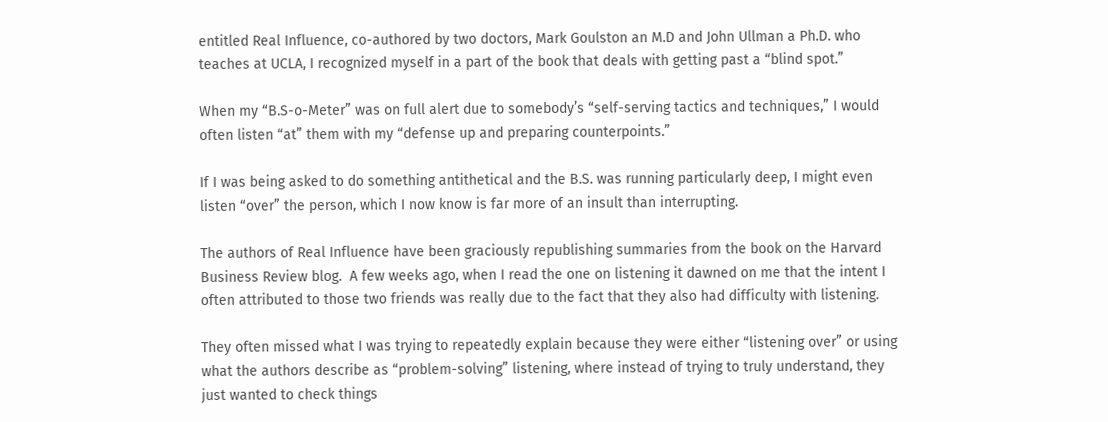entitled Real Influence, co-authored by two doctors, Mark Goulston an M.D and John Ullman a Ph.D. who teaches at UCLA, I recognized myself in a part of the book that deals with getting past a “blind spot.”

When my “B.S-o-Meter” was on full alert due to somebody’s “self-serving tactics and techniques,” I would often listen “at” them with my “defense up and preparing counterpoints.”

If I was being asked to do something antithetical and the B.S. was running particularly deep, I might even listen “over” the person, which I now know is far more of an insult than interrupting.

The authors of Real Influence have been graciously republishing summaries from the book on the Harvard Business Review blog.  A few weeks ago, when I read the one on listening it dawned on me that the intent I often attributed to those two friends was really due to the fact that they also had difficulty with listening.

They often missed what I was trying to repeatedly explain because they were either “listening over” or using what the authors describe as “problem-solving” listening, where instead of trying to truly understand, they just wanted to check things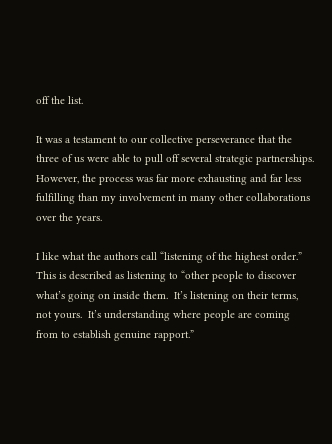off the list.

It was a testament to our collective perseverance that the three of us were able to pull off several strategic partnerships.  However, the process was far more exhausting and far less fulfilling than my involvement in many other collaborations over the years.

I like what the authors call “listening of the highest order.” This is described as listening to “other people to discover what’s going on inside them.  It’s listening on their terms, not yours.  It’s understanding where people are coming from to establish genuine rapport.”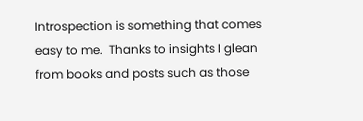Introspection is something that comes easy to me.  Thanks to insights I glean from books and posts such as those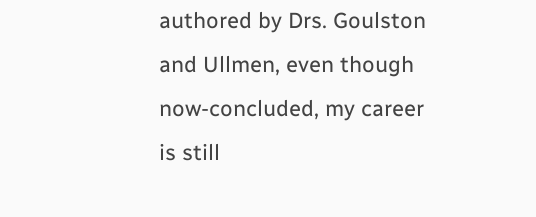authored by Drs. Goulston and Ullmen, even though now-concluded, my career is still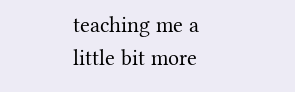teaching me a little bit more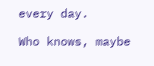every day.

Who knows, maybe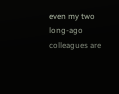even my two long-ago colleagues are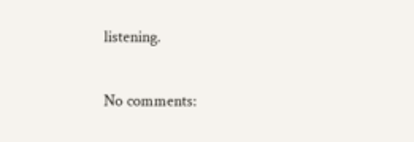listening.

No comments: